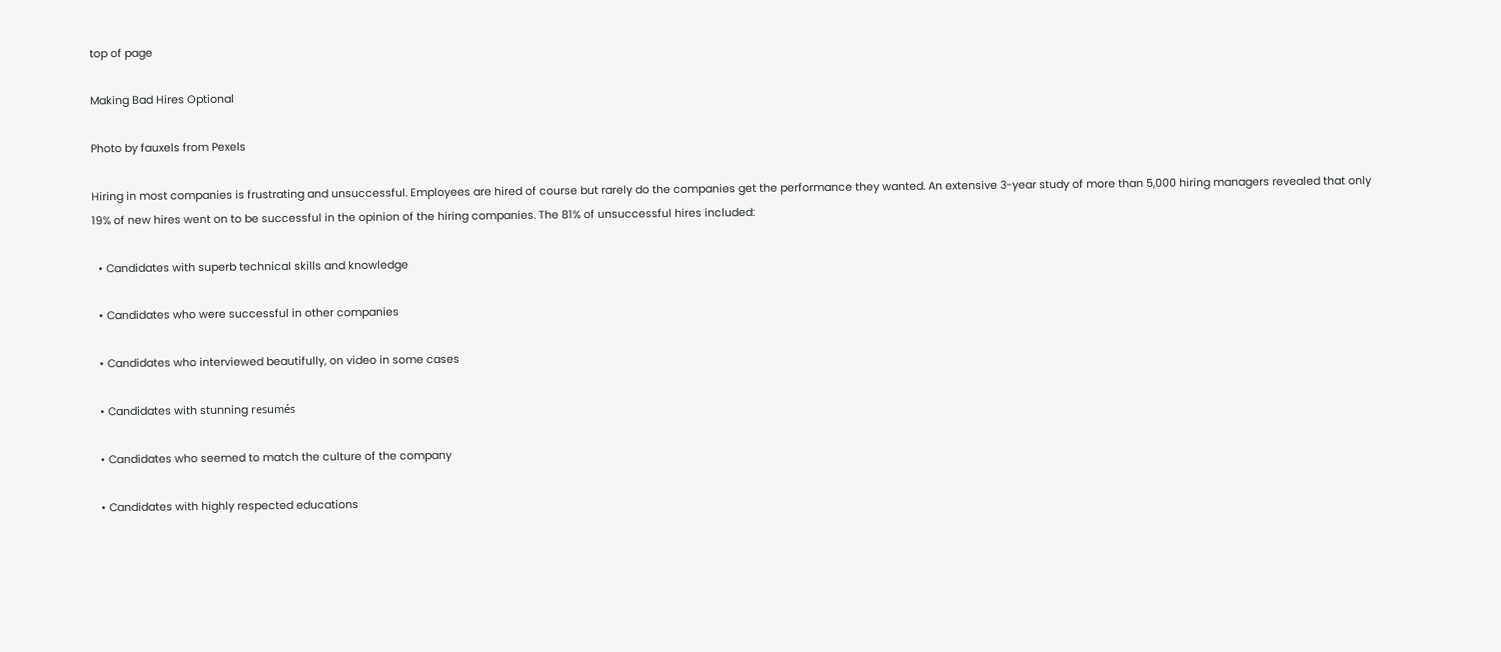top of page

Making Bad Hires Optional

Photo by fauxels from Pexels

Hiring in most companies is frustrating and unsuccessful. Employees are hired of course but rarely do the companies get the performance they wanted. An extensive 3-year study of more than 5,000 hiring managers revealed that only 19% of new hires went on to be successful in the opinion of the hiring companies. The 81% of unsuccessful hires included:

  • Candidates with superb technical skills and knowledge

  • Candidates who were successful in other companies

  • Candidates who interviewed beautifully, on video in some cases

  • Candidates with stunning resumés

  • Candidates who seemed to match the culture of the company

  • Candidates with highly respected educations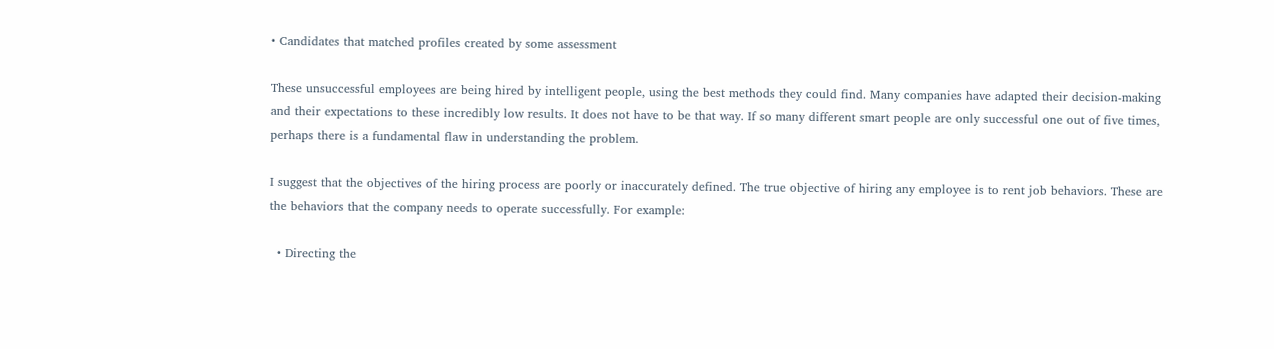• Candidates that matched profiles created by some assessment

These unsuccessful employees are being hired by intelligent people, using the best methods they could find. Many companies have adapted their decision-making and their expectations to these incredibly low results. It does not have to be that way. If so many different smart people are only successful one out of five times, perhaps there is a fundamental flaw in understanding the problem.

I suggest that the objectives of the hiring process are poorly or inaccurately defined. The true objective of hiring any employee is to rent job behaviors. These are the behaviors that the company needs to operate successfully. For example:

  • Directing the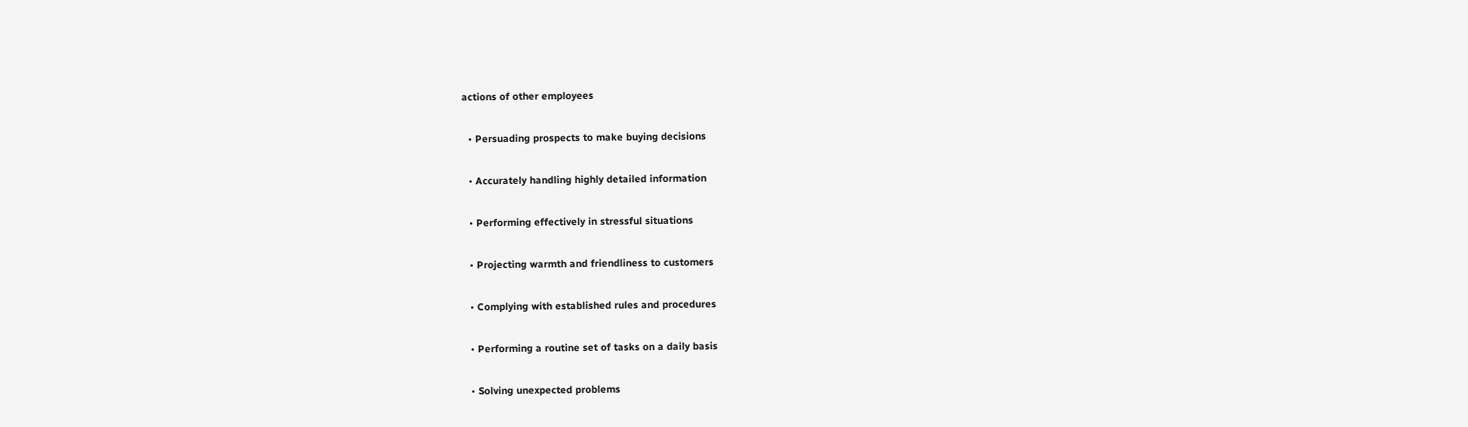actions of other employees

  • Persuading prospects to make buying decisions

  • Accurately handling highly detailed information

  • Performing effectively in stressful situations

  • Projecting warmth and friendliness to customers

  • Complying with established rules and procedures

  • Performing a routine set of tasks on a daily basis

  • Solving unexpected problems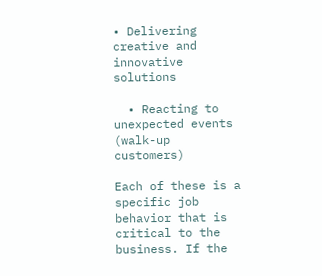• Delivering creative and innovative solutions

  • Reacting to unexpected events (walk-up customers)

Each of these is a specific job behavior that is critical to the business. If the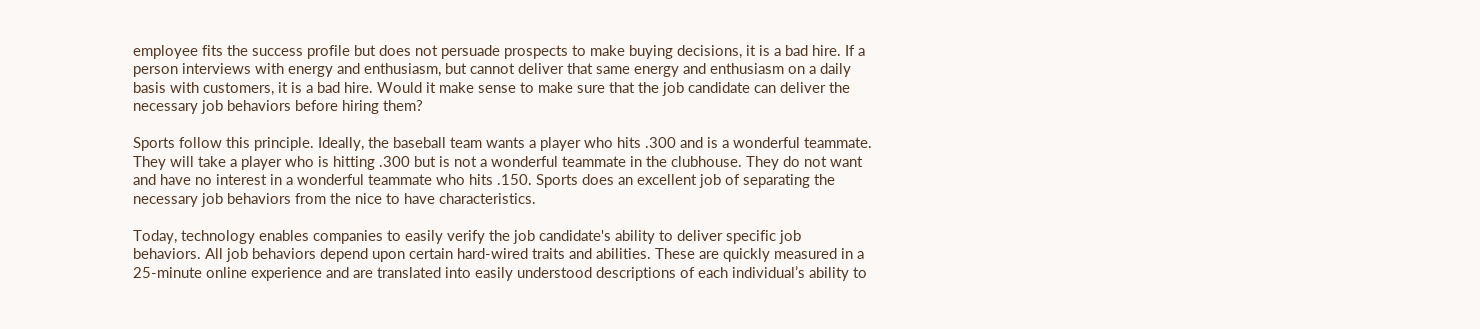employee fits the success profile but does not persuade prospects to make buying decisions, it is a bad hire. If a person interviews with energy and enthusiasm, but cannot deliver that same energy and enthusiasm on a daily basis with customers, it is a bad hire. Would it make sense to make sure that the job candidate can deliver the necessary job behaviors before hiring them?

Sports follow this principle. Ideally, the baseball team wants a player who hits .300 and is a wonderful teammate. They will take a player who is hitting .300 but is not a wonderful teammate in the clubhouse. They do not want and have no interest in a wonderful teammate who hits .150. Sports does an excellent job of separating the necessary job behaviors from the nice to have characteristics.

Today, technology enables companies to easily verify the job candidate's ability to deliver specific job behaviors. All job behaviors depend upon certain hard-wired traits and abilities. These are quickly measured in a 25-minute online experience and are translated into easily understood descriptions of each individual’s ability to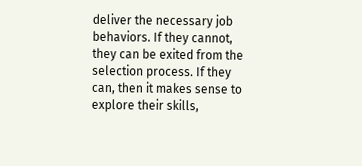deliver the necessary job behaviors. If they cannot, they can be exited from the selection process. If they can, then it makes sense to explore their skills,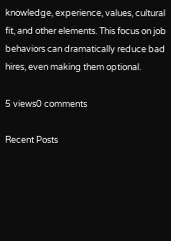knowledge, experience, values, cultural fit, and other elements. This focus on job behaviors can dramatically reduce bad hires, even making them optional.

5 views0 comments

Recent Posts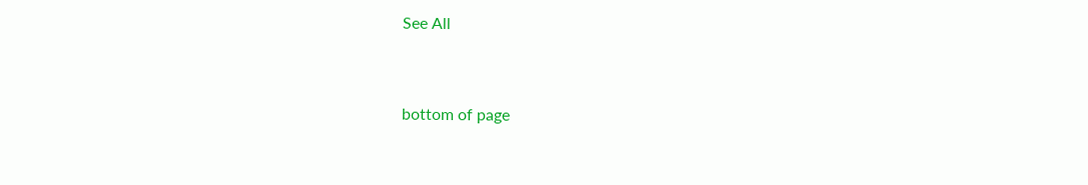See All


bottom of page